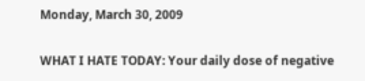Monday, March 30, 2009

WHAT I HATE TODAY: Your daily dose of negative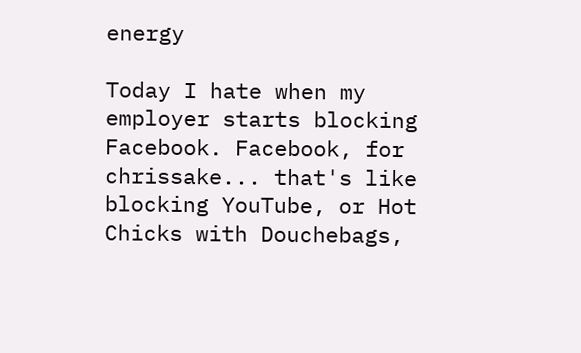energy

Today I hate when my employer starts blocking Facebook. Facebook, for chrissake... that's like blocking YouTube, or Hot Chicks with Douchebags,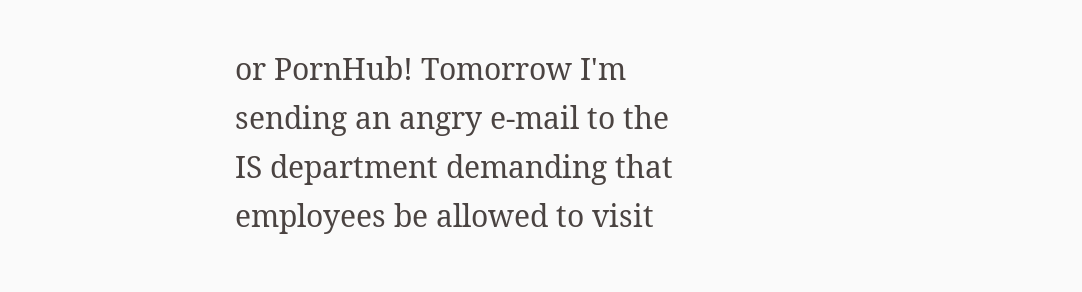or PornHub! Tomorrow I'm sending an angry e-mail to the IS department demanding that employees be allowed to visit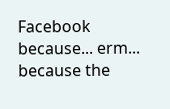Facebook because... erm... because the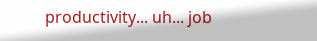productivity... uh... job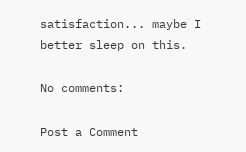satisfaction... maybe I better sleep on this.

No comments:

Post a Comment